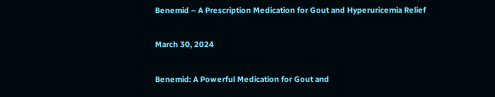Benemid – A Prescription Medication for Gout and Hyperuricemia Relief

March 30, 2024

Benemid: A Powerful Medication for Gout and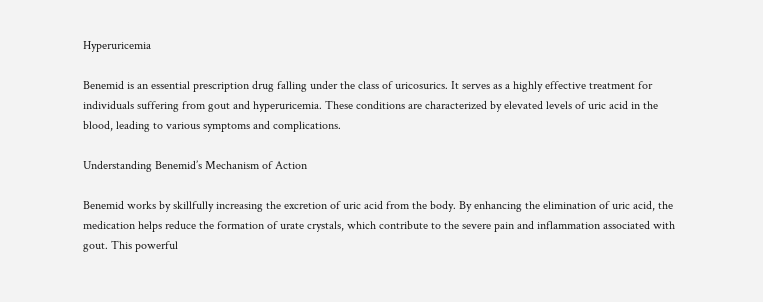Hyperuricemia

Benemid is an essential prescription drug falling under the class of uricosurics. It serves as a highly effective treatment for individuals suffering from gout and hyperuricemia. These conditions are characterized by elevated levels of uric acid in the blood, leading to various symptoms and complications.

Understanding Benemid’s Mechanism of Action

Benemid works by skillfully increasing the excretion of uric acid from the body. By enhancing the elimination of uric acid, the medication helps reduce the formation of urate crystals, which contribute to the severe pain and inflammation associated with gout. This powerful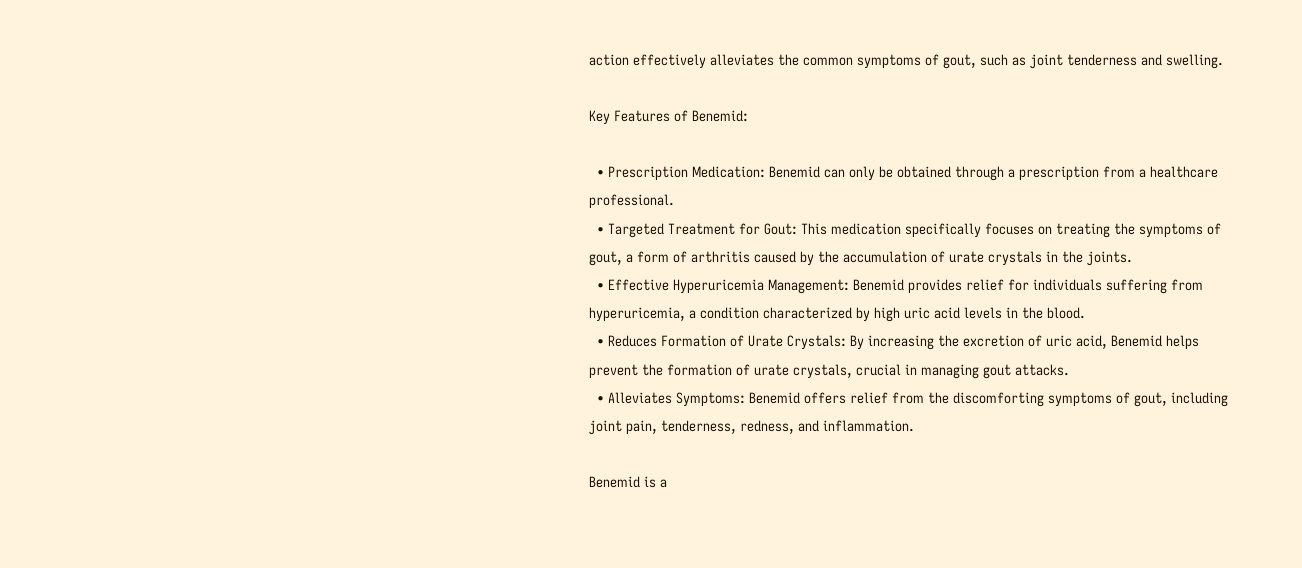action effectively alleviates the common symptoms of gout, such as joint tenderness and swelling.

Key Features of Benemid:

  • Prescription Medication: Benemid can only be obtained through a prescription from a healthcare professional.
  • Targeted Treatment for Gout: This medication specifically focuses on treating the symptoms of gout, a form of arthritis caused by the accumulation of urate crystals in the joints.
  • Effective Hyperuricemia Management: Benemid provides relief for individuals suffering from hyperuricemia, a condition characterized by high uric acid levels in the blood.
  • Reduces Formation of Urate Crystals: By increasing the excretion of uric acid, Benemid helps prevent the formation of urate crystals, crucial in managing gout attacks.
  • Alleviates Symptoms: Benemid offers relief from the discomforting symptoms of gout, including joint pain, tenderness, redness, and inflammation.

Benemid is a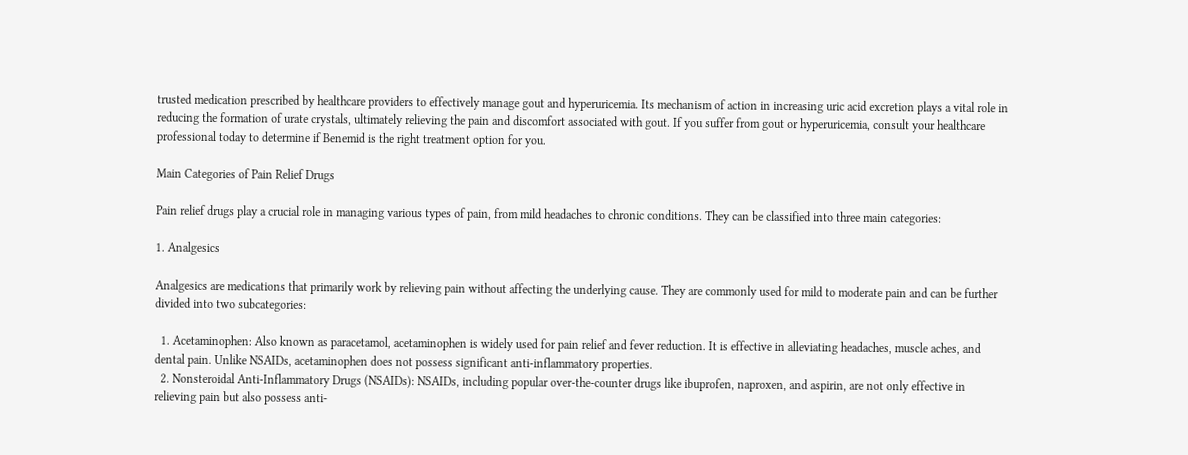trusted medication prescribed by healthcare providers to effectively manage gout and hyperuricemia. Its mechanism of action in increasing uric acid excretion plays a vital role in reducing the formation of urate crystals, ultimately relieving the pain and discomfort associated with gout. If you suffer from gout or hyperuricemia, consult your healthcare professional today to determine if Benemid is the right treatment option for you.

Main Categories of Pain Relief Drugs

Pain relief drugs play a crucial role in managing various types of pain, from mild headaches to chronic conditions. They can be classified into three main categories:

1. Analgesics

Analgesics are medications that primarily work by relieving pain without affecting the underlying cause. They are commonly used for mild to moderate pain and can be further divided into two subcategories:

  1. Acetaminophen: Also known as paracetamol, acetaminophen is widely used for pain relief and fever reduction. It is effective in alleviating headaches, muscle aches, and dental pain. Unlike NSAIDs, acetaminophen does not possess significant anti-inflammatory properties.
  2. Nonsteroidal Anti-Inflammatory Drugs (NSAIDs): NSAIDs, including popular over-the-counter drugs like ibuprofen, naproxen, and aspirin, are not only effective in relieving pain but also possess anti-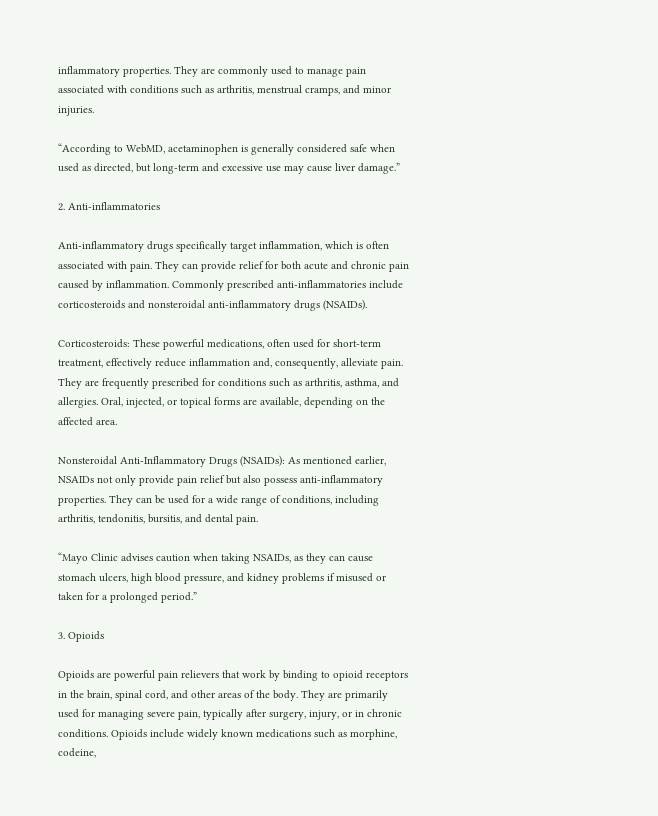inflammatory properties. They are commonly used to manage pain associated with conditions such as arthritis, menstrual cramps, and minor injuries.

“According to WebMD, acetaminophen is generally considered safe when used as directed, but long-term and excessive use may cause liver damage.”

2. Anti-inflammatories

Anti-inflammatory drugs specifically target inflammation, which is often associated with pain. They can provide relief for both acute and chronic pain caused by inflammation. Commonly prescribed anti-inflammatories include corticosteroids and nonsteroidal anti-inflammatory drugs (NSAIDs).

Corticosteroids: These powerful medications, often used for short-term treatment, effectively reduce inflammation and, consequently, alleviate pain. They are frequently prescribed for conditions such as arthritis, asthma, and allergies. Oral, injected, or topical forms are available, depending on the affected area.

Nonsteroidal Anti-Inflammatory Drugs (NSAIDs): As mentioned earlier, NSAIDs not only provide pain relief but also possess anti-inflammatory properties. They can be used for a wide range of conditions, including arthritis, tendonitis, bursitis, and dental pain.

“Mayo Clinic advises caution when taking NSAIDs, as they can cause stomach ulcers, high blood pressure, and kidney problems if misused or taken for a prolonged period.”

3. Opioids

Opioids are powerful pain relievers that work by binding to opioid receptors in the brain, spinal cord, and other areas of the body. They are primarily used for managing severe pain, typically after surgery, injury, or in chronic conditions. Opioids include widely known medications such as morphine, codeine,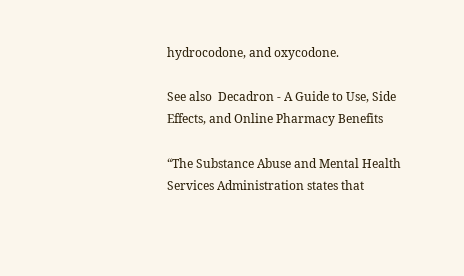hydrocodone, and oxycodone.

See also  Decadron - A Guide to Use, Side Effects, and Online Pharmacy Benefits

“The Substance Abuse and Mental Health Services Administration states that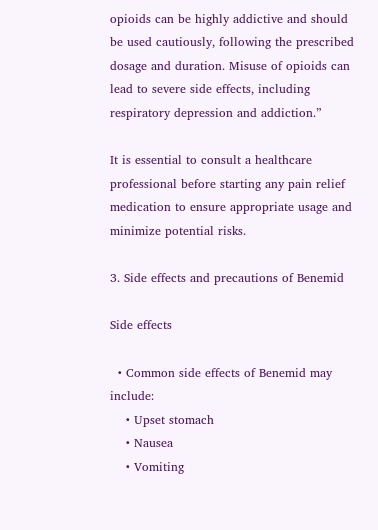opioids can be highly addictive and should be used cautiously, following the prescribed dosage and duration. Misuse of opioids can lead to severe side effects, including respiratory depression and addiction.”

It is essential to consult a healthcare professional before starting any pain relief medication to ensure appropriate usage and minimize potential risks.

3. Side effects and precautions of Benemid

Side effects

  • Common side effects of Benemid may include:
    • Upset stomach
    • Nausea
    • Vomiting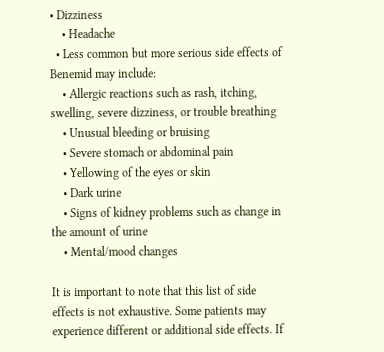• Dizziness
    • Headache
  • Less common but more serious side effects of Benemid may include:
    • Allergic reactions such as rash, itching, swelling, severe dizziness, or trouble breathing
    • Unusual bleeding or bruising
    • Severe stomach or abdominal pain
    • Yellowing of the eyes or skin
    • Dark urine
    • Signs of kidney problems such as change in the amount of urine
    • Mental/mood changes

It is important to note that this list of side effects is not exhaustive. Some patients may experience different or additional side effects. If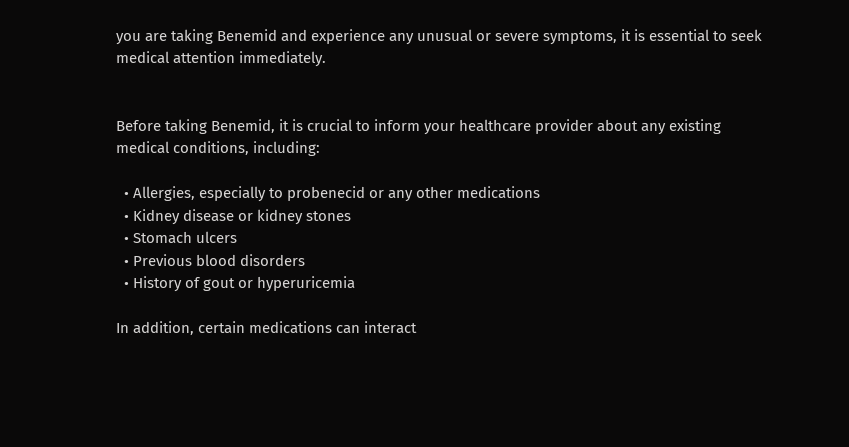you are taking Benemid and experience any unusual or severe symptoms, it is essential to seek medical attention immediately.


Before taking Benemid, it is crucial to inform your healthcare provider about any existing medical conditions, including:

  • Allergies, especially to probenecid or any other medications
  • Kidney disease or kidney stones
  • Stomach ulcers
  • Previous blood disorders
  • History of gout or hyperuricemia

In addition, certain medications can interact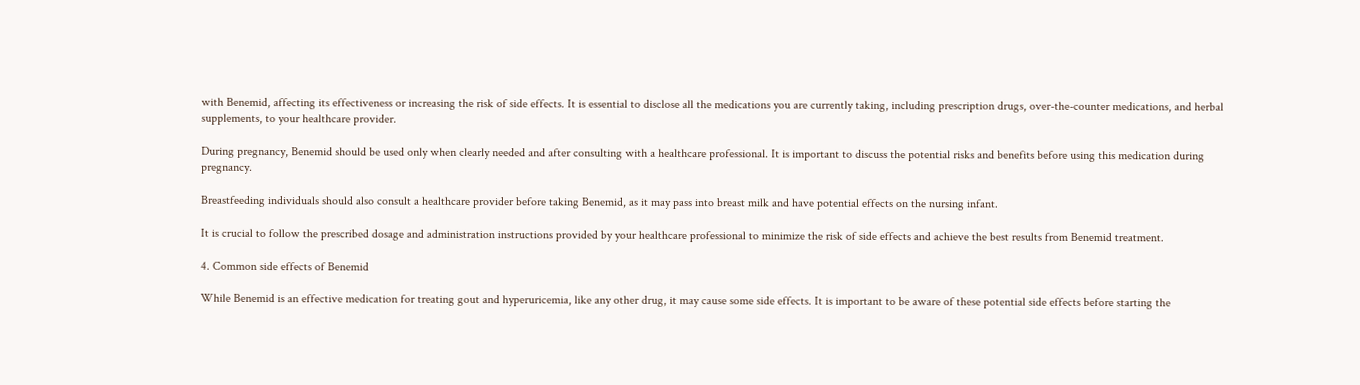with Benemid, affecting its effectiveness or increasing the risk of side effects. It is essential to disclose all the medications you are currently taking, including prescription drugs, over-the-counter medications, and herbal supplements, to your healthcare provider.

During pregnancy, Benemid should be used only when clearly needed and after consulting with a healthcare professional. It is important to discuss the potential risks and benefits before using this medication during pregnancy.

Breastfeeding individuals should also consult a healthcare provider before taking Benemid, as it may pass into breast milk and have potential effects on the nursing infant.

It is crucial to follow the prescribed dosage and administration instructions provided by your healthcare professional to minimize the risk of side effects and achieve the best results from Benemid treatment.

4. Common side effects of Benemid

While Benemid is an effective medication for treating gout and hyperuricemia, like any other drug, it may cause some side effects. It is important to be aware of these potential side effects before starting the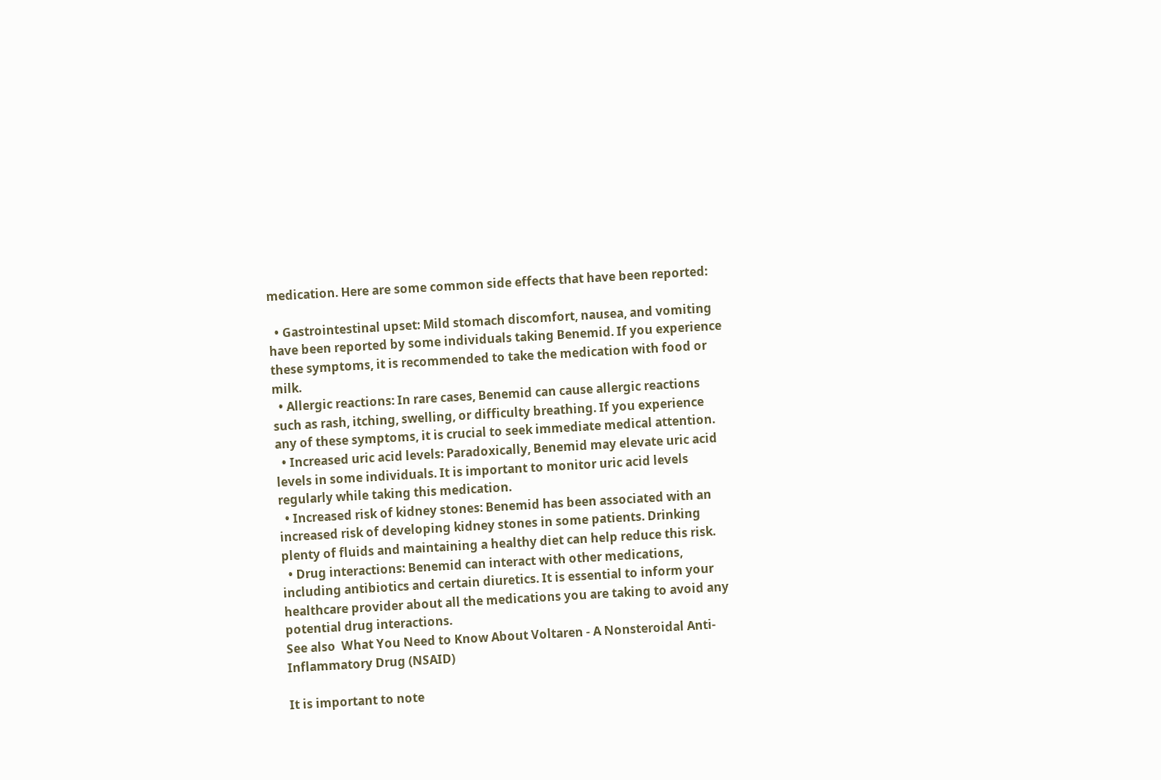medication. Here are some common side effects that have been reported:

  • Gastrointestinal upset: Mild stomach discomfort, nausea, and vomiting have been reported by some individuals taking Benemid. If you experience these symptoms, it is recommended to take the medication with food or milk.
  • Allergic reactions: In rare cases, Benemid can cause allergic reactions such as rash, itching, swelling, or difficulty breathing. If you experience any of these symptoms, it is crucial to seek immediate medical attention.
  • Increased uric acid levels: Paradoxically, Benemid may elevate uric acid levels in some individuals. It is important to monitor uric acid levels regularly while taking this medication.
  • Increased risk of kidney stones: Benemid has been associated with an increased risk of developing kidney stones in some patients. Drinking plenty of fluids and maintaining a healthy diet can help reduce this risk.
  • Drug interactions: Benemid can interact with other medications, including antibiotics and certain diuretics. It is essential to inform your healthcare provider about all the medications you are taking to avoid any potential drug interactions.
See also  What You Need to Know About Voltaren - A Nonsteroidal Anti-Inflammatory Drug (NSAID)

It is important to note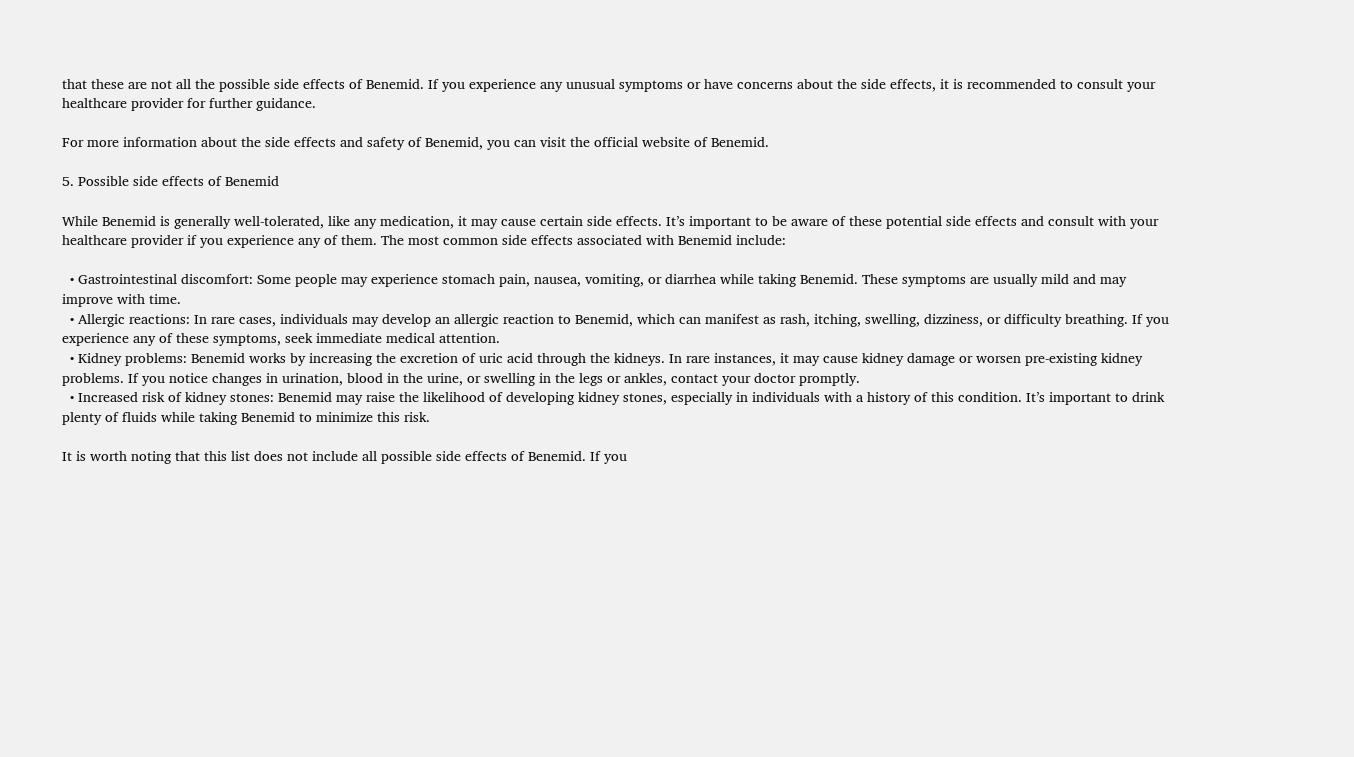that these are not all the possible side effects of Benemid. If you experience any unusual symptoms or have concerns about the side effects, it is recommended to consult your healthcare provider for further guidance.

For more information about the side effects and safety of Benemid, you can visit the official website of Benemid.

5. Possible side effects of Benemid

While Benemid is generally well-tolerated, like any medication, it may cause certain side effects. It’s important to be aware of these potential side effects and consult with your healthcare provider if you experience any of them. The most common side effects associated with Benemid include:

  • Gastrointestinal discomfort: Some people may experience stomach pain, nausea, vomiting, or diarrhea while taking Benemid. These symptoms are usually mild and may improve with time.
  • Allergic reactions: In rare cases, individuals may develop an allergic reaction to Benemid, which can manifest as rash, itching, swelling, dizziness, or difficulty breathing. If you experience any of these symptoms, seek immediate medical attention.
  • Kidney problems: Benemid works by increasing the excretion of uric acid through the kidneys. In rare instances, it may cause kidney damage or worsen pre-existing kidney problems. If you notice changes in urination, blood in the urine, or swelling in the legs or ankles, contact your doctor promptly.
  • Increased risk of kidney stones: Benemid may raise the likelihood of developing kidney stones, especially in individuals with a history of this condition. It’s important to drink plenty of fluids while taking Benemid to minimize this risk.

It is worth noting that this list does not include all possible side effects of Benemid. If you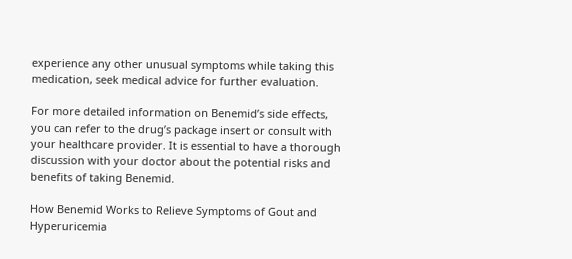experience any other unusual symptoms while taking this medication, seek medical advice for further evaluation.

For more detailed information on Benemid’s side effects, you can refer to the drug’s package insert or consult with your healthcare provider. It is essential to have a thorough discussion with your doctor about the potential risks and benefits of taking Benemid.

How Benemid Works to Relieve Symptoms of Gout and Hyperuricemia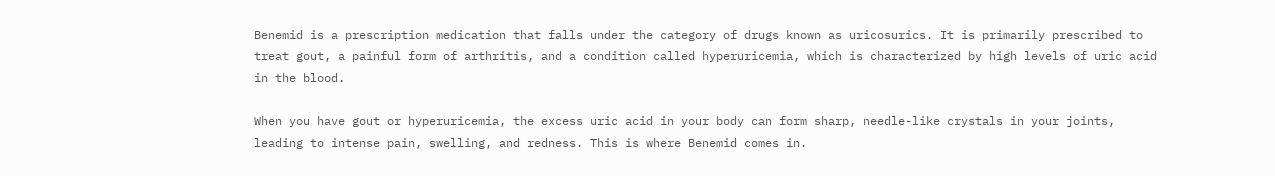Benemid is a prescription medication that falls under the category of drugs known as uricosurics. It is primarily prescribed to treat gout, a painful form of arthritis, and a condition called hyperuricemia, which is characterized by high levels of uric acid in the blood.

When you have gout or hyperuricemia, the excess uric acid in your body can form sharp, needle-like crystals in your joints, leading to intense pain, swelling, and redness. This is where Benemid comes in.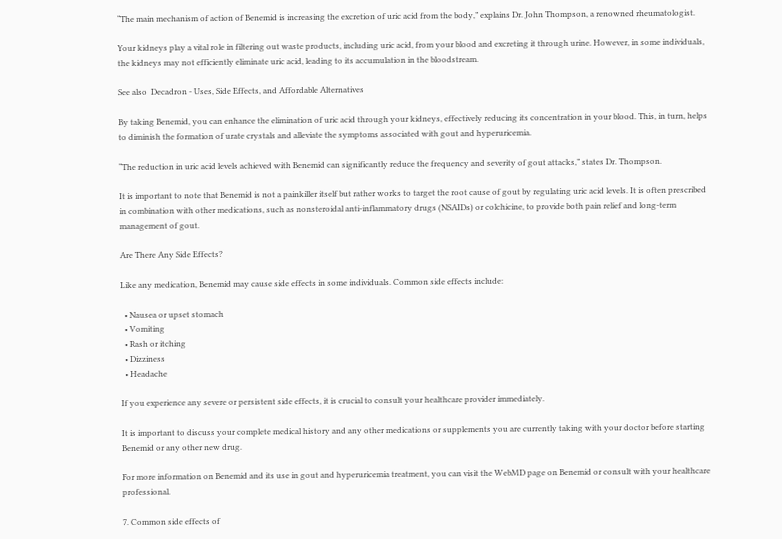“The main mechanism of action of Benemid is increasing the excretion of uric acid from the body,” explains Dr. John Thompson, a renowned rheumatologist.

Your kidneys play a vital role in filtering out waste products, including uric acid, from your blood and excreting it through urine. However, in some individuals, the kidneys may not efficiently eliminate uric acid, leading to its accumulation in the bloodstream.

See also  Decadron - Uses, Side Effects, and Affordable Alternatives

By taking Benemid, you can enhance the elimination of uric acid through your kidneys, effectively reducing its concentration in your blood. This, in turn, helps to diminish the formation of urate crystals and alleviate the symptoms associated with gout and hyperuricemia.

“The reduction in uric acid levels achieved with Benemid can significantly reduce the frequency and severity of gout attacks,” states Dr. Thompson.

It is important to note that Benemid is not a painkiller itself but rather works to target the root cause of gout by regulating uric acid levels. It is often prescribed in combination with other medications, such as nonsteroidal anti-inflammatory drugs (NSAIDs) or colchicine, to provide both pain relief and long-term management of gout.

Are There Any Side Effects?

Like any medication, Benemid may cause side effects in some individuals. Common side effects include:

  • Nausea or upset stomach
  • Vomiting
  • Rash or itching
  • Dizziness
  • Headache

If you experience any severe or persistent side effects, it is crucial to consult your healthcare provider immediately.

It is important to discuss your complete medical history and any other medications or supplements you are currently taking with your doctor before starting Benemid or any other new drug.

For more information on Benemid and its use in gout and hyperuricemia treatment, you can visit the WebMD page on Benemid or consult with your healthcare professional.

7. Common side effects of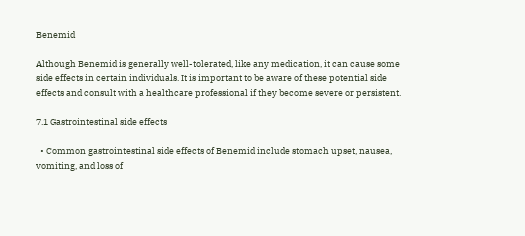Benemid

Although Benemid is generally well-tolerated, like any medication, it can cause some side effects in certain individuals. It is important to be aware of these potential side effects and consult with a healthcare professional if they become severe or persistent.

7.1 Gastrointestinal side effects

  • Common gastrointestinal side effects of Benemid include stomach upset, nausea, vomiting, and loss of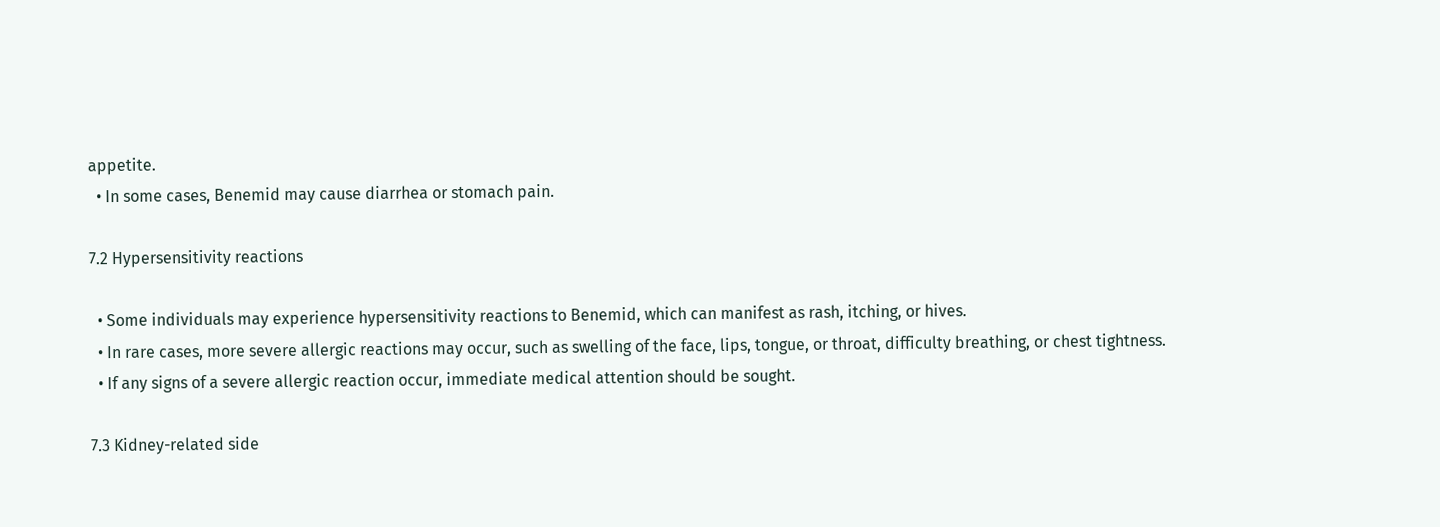appetite.
  • In some cases, Benemid may cause diarrhea or stomach pain.

7.2 Hypersensitivity reactions

  • Some individuals may experience hypersensitivity reactions to Benemid, which can manifest as rash, itching, or hives.
  • In rare cases, more severe allergic reactions may occur, such as swelling of the face, lips, tongue, or throat, difficulty breathing, or chest tightness.
  • If any signs of a severe allergic reaction occur, immediate medical attention should be sought.

7.3 Kidney-related side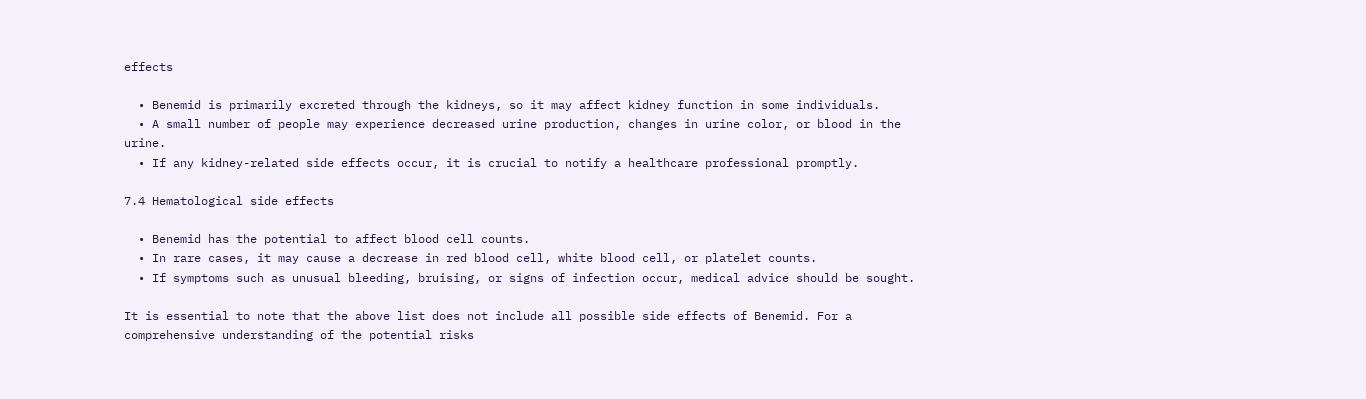effects

  • Benemid is primarily excreted through the kidneys, so it may affect kidney function in some individuals.
  • A small number of people may experience decreased urine production, changes in urine color, or blood in the urine.
  • If any kidney-related side effects occur, it is crucial to notify a healthcare professional promptly.

7.4 Hematological side effects

  • Benemid has the potential to affect blood cell counts.
  • In rare cases, it may cause a decrease in red blood cell, white blood cell, or platelet counts.
  • If symptoms such as unusual bleeding, bruising, or signs of infection occur, medical advice should be sought.

It is essential to note that the above list does not include all possible side effects of Benemid. For a comprehensive understanding of the potential risks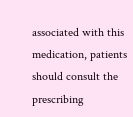associated with this medication, patients should consult the prescribing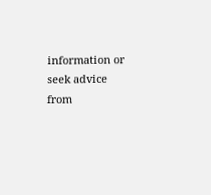information or seek advice from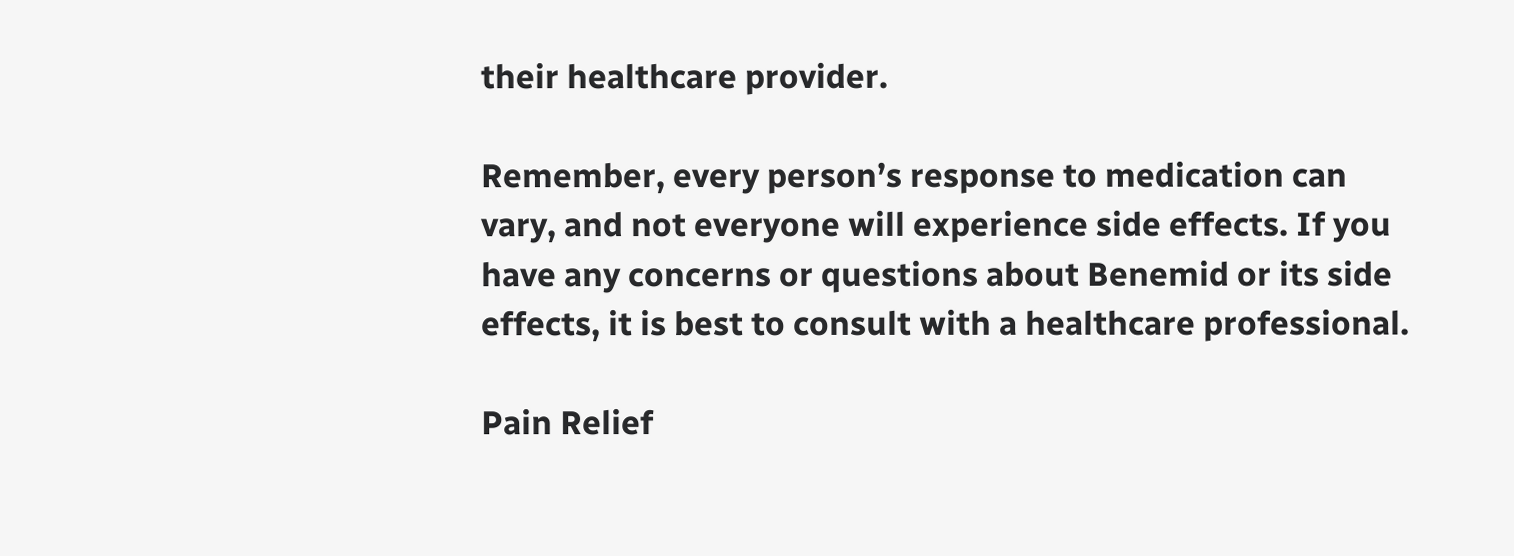their healthcare provider.

Remember, every person’s response to medication can vary, and not everyone will experience side effects. If you have any concerns or questions about Benemid or its side effects, it is best to consult with a healthcare professional.

Pain Relief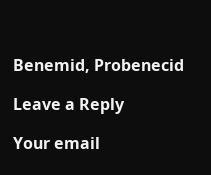Benemid, Probenecid

Leave a Reply

Your email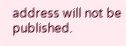address will not be published.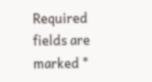Required fields are marked *